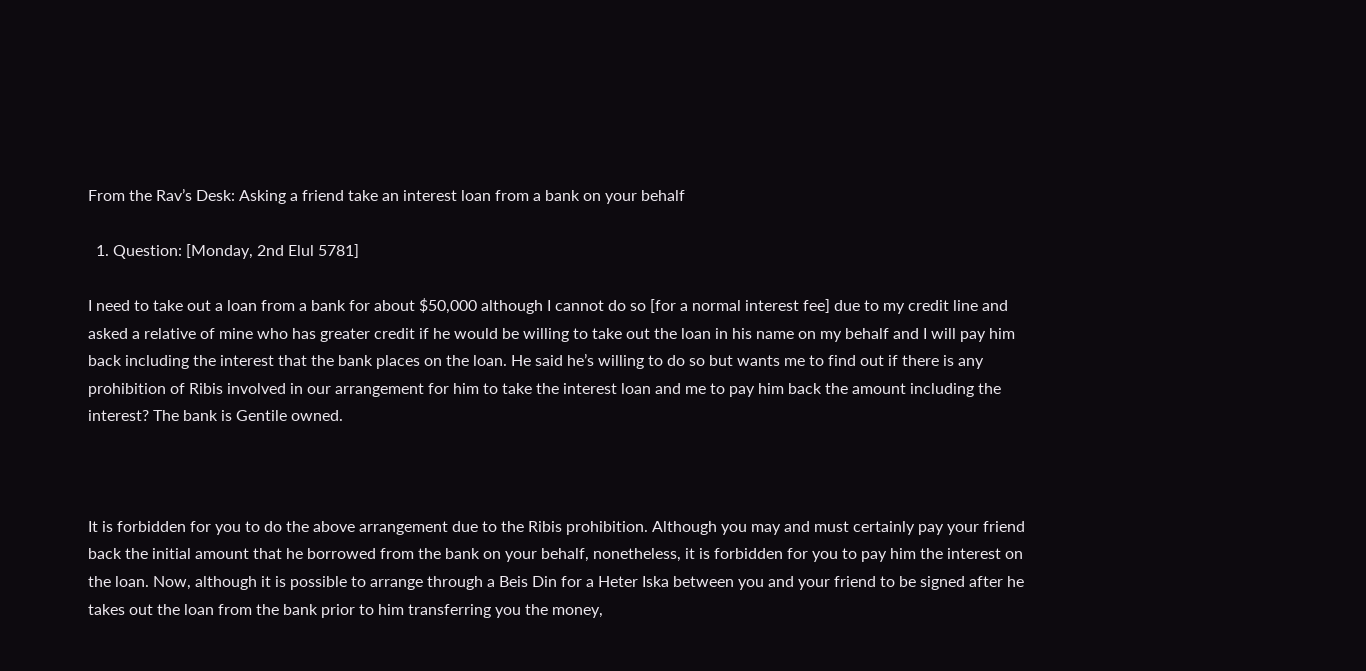From the Rav’s Desk: Asking a friend take an interest loan from a bank on your behalf

  1. Question: [Monday, 2nd Elul 5781]

I need to take out a loan from a bank for about $50,000 although I cannot do so [for a normal interest fee] due to my credit line and asked a relative of mine who has greater credit if he would be willing to take out the loan in his name on my behalf and I will pay him back including the interest that the bank places on the loan. He said he’s willing to do so but wants me to find out if there is any prohibition of Ribis involved in our arrangement for him to take the interest loan and me to pay him back the amount including the interest? The bank is Gentile owned.



It is forbidden for you to do the above arrangement due to the Ribis prohibition. Although you may and must certainly pay your friend back the initial amount that he borrowed from the bank on your behalf, nonetheless, it is forbidden for you to pay him the interest on the loan. Now, although it is possible to arrange through a Beis Din for a Heter Iska between you and your friend to be signed after he takes out the loan from the bank prior to him transferring you the money,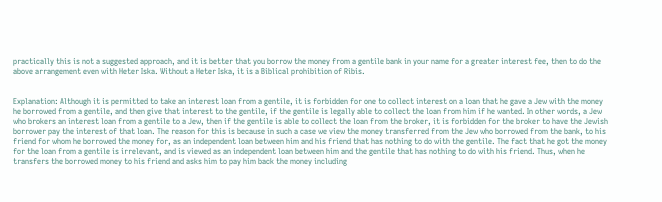practically this is not a suggested approach, and it is better that you borrow the money from a gentile bank in your name for a greater interest fee, then to do the above arrangement even with Heter Iska. Without a Heter Iska, it is a Biblical prohibition of Ribis.


Explanation: Although it is permitted to take an interest loan from a gentile, it is forbidden for one to collect interest on a loan that he gave a Jew with the money he borrowed from a gentile, and then give that interest to the gentile, if the gentile is legally able to collect the loan from him if he wanted. In other words, a Jew who brokers an interest loan from a gentile to a Jew, then if the gentile is able to collect the loan from the broker, it is forbidden for the broker to have the Jewish borrower pay the interest of that loan. The reason for this is because in such a case we view the money transferred from the Jew who borrowed from the bank, to his friend for whom he borrowed the money for, as an independent loan between him and his friend that has nothing to do with the gentile. The fact that he got the money for the loan from a gentile is irrelevant, and is viewed as an independent loan between him and the gentile that has nothing to do with his friend. Thus, when he transfers the borrowed money to his friend and asks him to pay him back the money including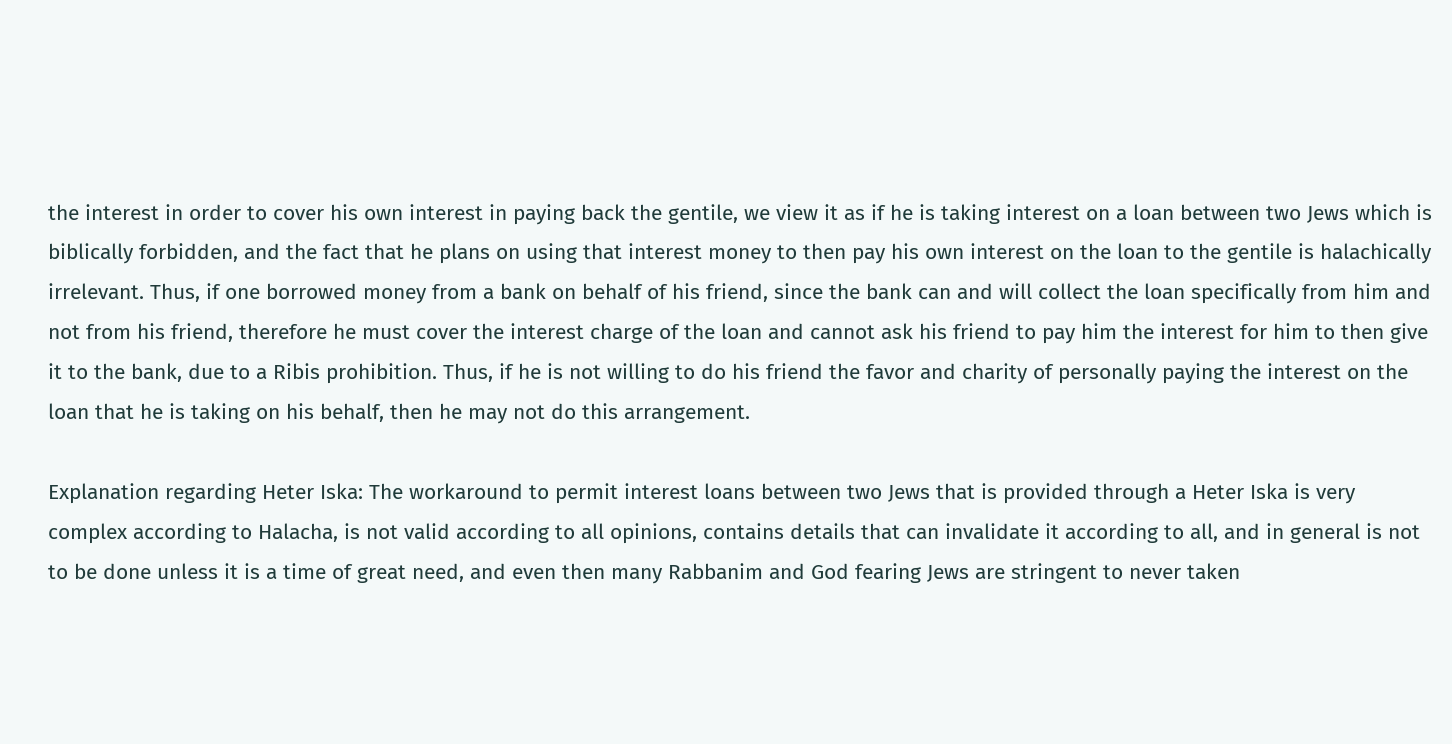the interest in order to cover his own interest in paying back the gentile, we view it as if he is taking interest on a loan between two Jews which is biblically forbidden, and the fact that he plans on using that interest money to then pay his own interest on the loan to the gentile is halachically irrelevant. Thus, if one borrowed money from a bank on behalf of his friend, since the bank can and will collect the loan specifically from him and not from his friend, therefore he must cover the interest charge of the loan and cannot ask his friend to pay him the interest for him to then give it to the bank, due to a Ribis prohibition. Thus, if he is not willing to do his friend the favor and charity of personally paying the interest on the loan that he is taking on his behalf, then he may not do this arrangement.

Explanation regarding Heter Iska: The workaround to permit interest loans between two Jews that is provided through a Heter Iska is very complex according to Halacha, is not valid according to all opinions, contains details that can invalidate it according to all, and in general is not to be done unless it is a time of great need, and even then many Rabbanim and God fearing Jews are stringent to never taken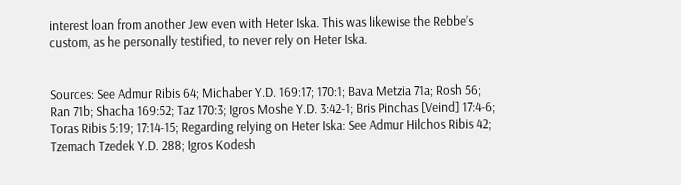interest loan from another Jew even with Heter Iska. This was likewise the Rebbe’s custom, as he personally testified, to never rely on Heter Iska.


Sources: See Admur Ribis 64; Michaber Y.D. 169:17; 170:1; Bava Metzia 71a; Rosh 56; Ran 71b; Shacha 169:52; Taz 170:3; Igros Moshe Y.D. 3:42-1; Bris Pinchas [Veind] 17:4-6; Toras Ribis 5:19; 17:14-15; Regarding relying on Heter Iska: See Admur Hilchos Ribis 42; Tzemach Tzedek Y.D. 288; Igros Kodesh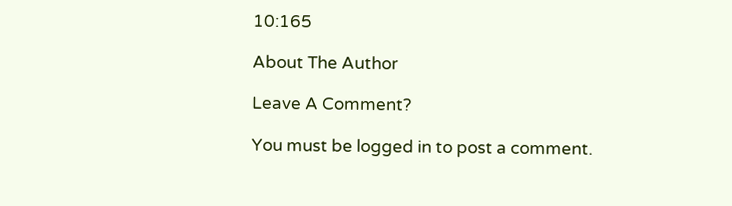10:165

About The Author

Leave A Comment?

You must be logged in to post a comment.